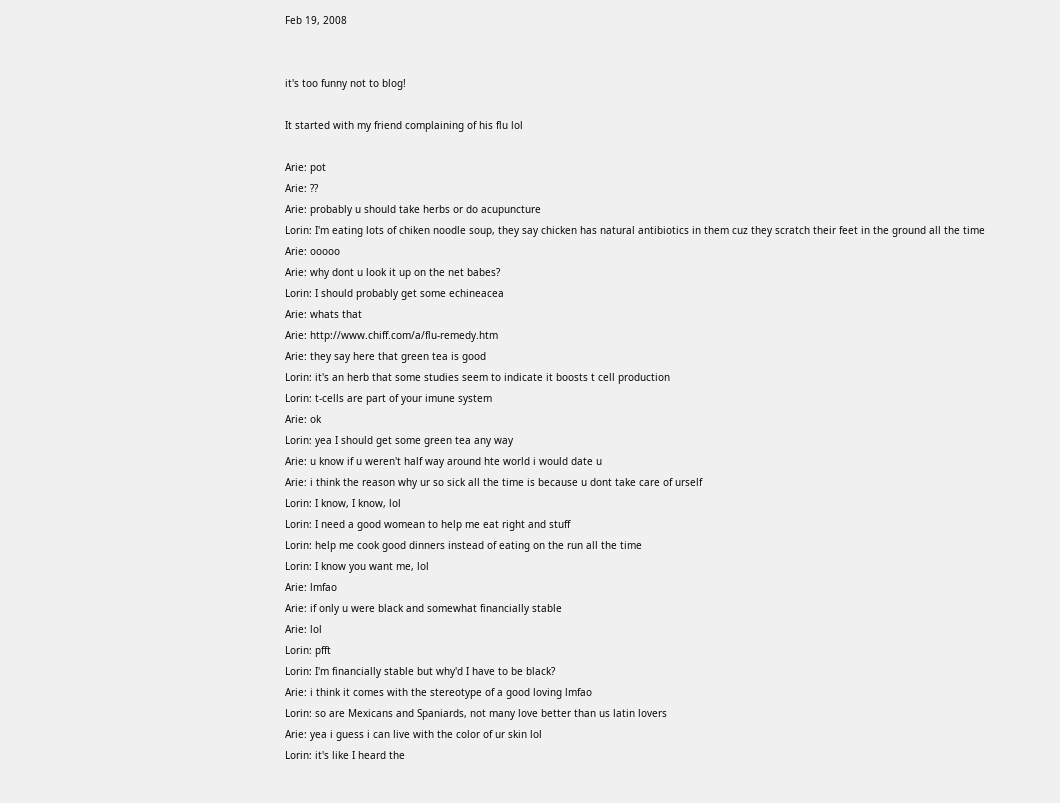Feb 19, 2008


it's too funny not to blog!

It started with my friend complaining of his flu lol

Arie: pot
Arie: ??
Arie: probably u should take herbs or do acupuncture
Lorin: I'm eating lots of chiken noodle soup, they say chicken has natural antibiotics in them cuz they scratch their feet in the ground all the time
Arie: ooooo
Arie: why dont u look it up on the net babes?
Lorin: I should probably get some echineacea
Arie: whats that
Arie: http://www.chiff.com/a/flu-remedy.htm
Arie: they say here that green tea is good
Lorin: it's an herb that some studies seem to indicate it boosts t cell production
Lorin: t-cells are part of your imune system
Arie: ok
Lorin: yea I should get some green tea any way
Arie: u know if u weren't half way around hte world i would date u
Arie: i think the reason why ur so sick all the time is because u dont take care of urself
Lorin: I know, I know, lol
Lorin: I need a good womean to help me eat right and stuff
Lorin: help me cook good dinners instead of eating on the run all the time
Lorin: I know you want me, lol
Arie: lmfao
Arie: if only u were black and somewhat financially stable
Arie: lol
Lorin: pfft
Lorin: I'm financially stable but why'd I have to be black?
Arie: i think it comes with the stereotype of a good loving lmfao
Lorin: so are Mexicans and Spaniards, not many love better than us latin lovers
Arie: yea i guess i can live with the color of ur skin lol
Lorin: it's like I heard the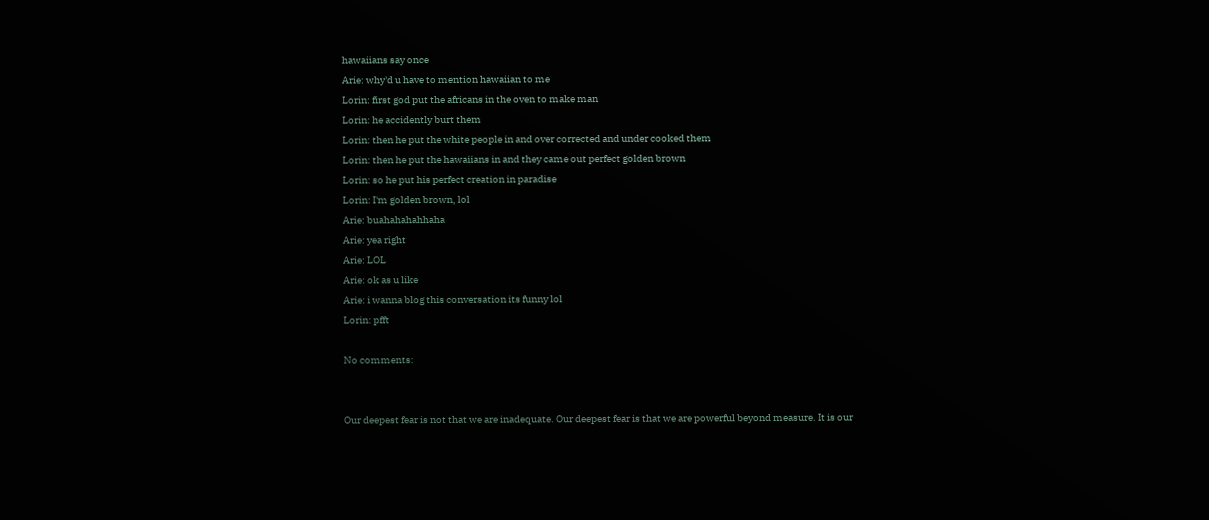hawaiians say once
Arie: why'd u have to mention hawaiian to me
Lorin: first god put the africans in the oven to make man
Lorin: he accidently burt them
Lorin: then he put the white people in and over corrected and under cooked them
Lorin: then he put the hawaiians in and they came out perfect golden brown
Lorin: so he put his perfect creation in paradise
Lorin: I'm golden brown, lol
Arie: buahahahahhaha
Arie: yea right
Arie: LOL
Arie: ok as u like
Arie: i wanna blog this conversation its funny lol
Lorin: pfft

No comments:


Our deepest fear is not that we are inadequate. Our deepest fear is that we are powerful beyond measure. It is our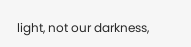light, not our darkness,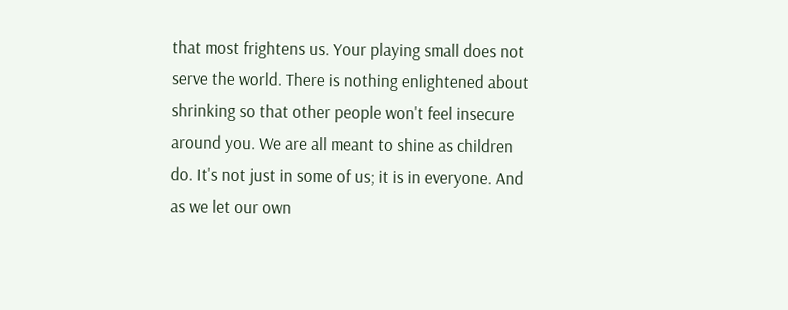that most frightens us. Your playing small does not serve the world. There is nothing enlightened about shrinking so that other people won't feel insecure around you. We are all meant to shine as children do. It's not just in some of us; it is in everyone. And as we let our own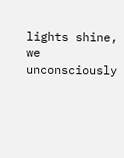lights shine, we unconsciously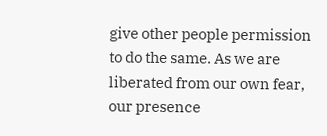give other people permission to do the same. As we are liberated from our own fear, our presence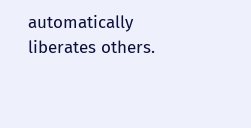automatically liberates others.